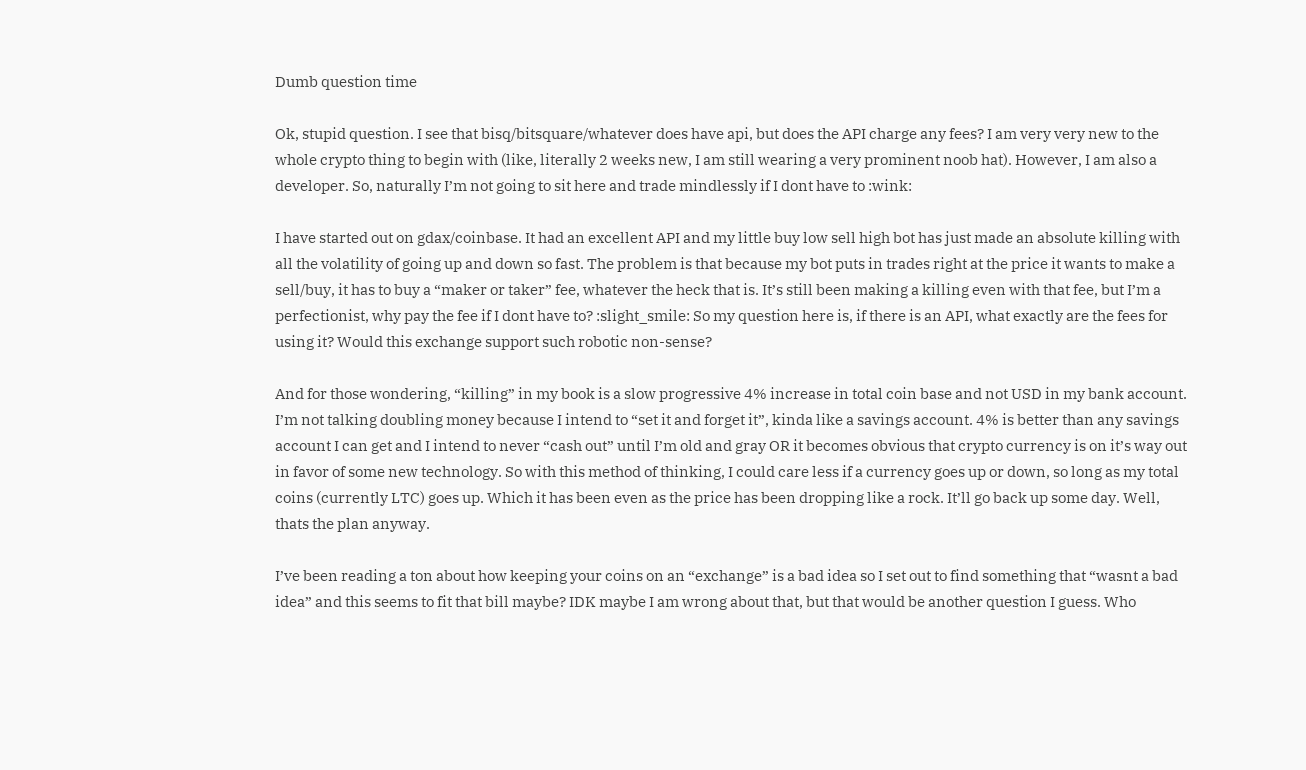Dumb question time

Ok, stupid question. I see that bisq/bitsquare/whatever does have api, but does the API charge any fees? I am very very new to the whole crypto thing to begin with (like, literally 2 weeks new, I am still wearing a very prominent noob hat). However, I am also a developer. So, naturally I’m not going to sit here and trade mindlessly if I dont have to :wink:

I have started out on gdax/coinbase. It had an excellent API and my little buy low sell high bot has just made an absolute killing with all the volatility of going up and down so fast. The problem is that because my bot puts in trades right at the price it wants to make a sell/buy, it has to buy a “maker or taker” fee, whatever the heck that is. It’s still been making a killing even with that fee, but I’m a perfectionist, why pay the fee if I dont have to? :slight_smile: So my question here is, if there is an API, what exactly are the fees for using it? Would this exchange support such robotic non-sense?

And for those wondering, “killing” in my book is a slow progressive 4% increase in total coin base and not USD in my bank account. I’m not talking doubling money because I intend to “set it and forget it”, kinda like a savings account. 4% is better than any savings account I can get and I intend to never “cash out” until I’m old and gray OR it becomes obvious that crypto currency is on it’s way out in favor of some new technology. So with this method of thinking, I could care less if a currency goes up or down, so long as my total coins (currently LTC) goes up. Which it has been even as the price has been dropping like a rock. It’ll go back up some day. Well, thats the plan anyway.

I’ve been reading a ton about how keeping your coins on an “exchange” is a bad idea so I set out to find something that “wasnt a bad idea” and this seems to fit that bill maybe? IDK maybe I am wrong about that, but that would be another question I guess. Who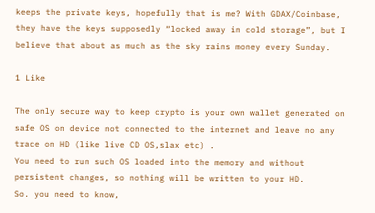keeps the private keys, hopefully that is me? With GDAX/Coinbase, they have the keys supposedly “locked away in cold storage”, but I believe that about as much as the sky rains money every Sunday.

1 Like

The only secure way to keep crypto is your own wallet generated on safe OS on device not connected to the internet and leave no any trace on HD (like live CD OS,slax etc) .
You need to run such OS loaded into the memory and without persistent changes, so nothing will be written to your HD.
So. you need to know,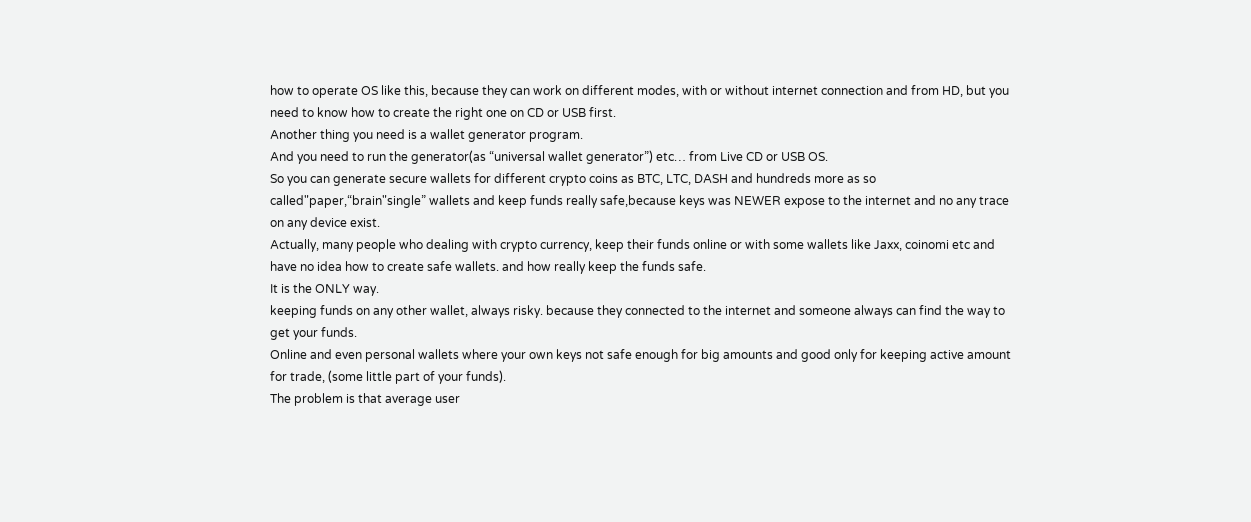how to operate OS like this, because they can work on different modes, with or without internet connection and from HD, but you need to know how to create the right one on CD or USB first.
Another thing you need is a wallet generator program.
And you need to run the generator(as “universal wallet generator”) etc… from Live CD or USB OS.
So you can generate secure wallets for different crypto coins as BTC, LTC, DASH and hundreds more as so called"paper,“brain"single” wallets and keep funds really safe,because keys was NEWER expose to the internet and no any trace on any device exist.
Actually, many people who dealing with crypto currency, keep their funds online or with some wallets like Jaxx, coinomi etc and have no idea how to create safe wallets. and how really keep the funds safe.
It is the ONLY way.
keeping funds on any other wallet, always risky. because they connected to the internet and someone always can find the way to get your funds.
Online and even personal wallets where your own keys not safe enough for big amounts and good only for keeping active amount for trade, (some little part of your funds).
The problem is that average user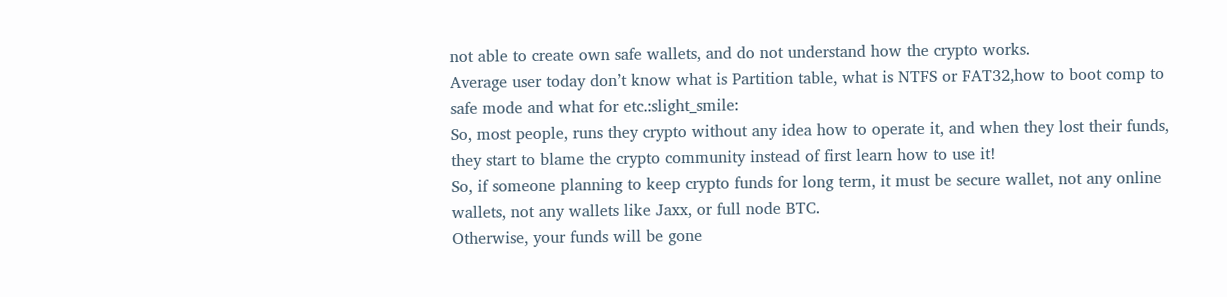not able to create own safe wallets, and do not understand how the crypto works.
Average user today don’t know what is Partition table, what is NTFS or FAT32,how to boot comp to safe mode and what for etc.:slight_smile:
So, most people, runs they crypto without any idea how to operate it, and when they lost their funds, they start to blame the crypto community instead of first learn how to use it!
So, if someone planning to keep crypto funds for long term, it must be secure wallet, not any online wallets, not any wallets like Jaxx, or full node BTC.
Otherwise, your funds will be gone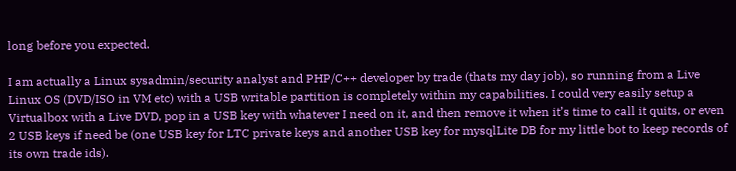long before you expected.

I am actually a Linux sysadmin/security analyst and PHP/C++ developer by trade (thats my day job), so running from a Live Linux OS (DVD/ISO in VM etc) with a USB writable partition is completely within my capabilities. I could very easily setup a Virtualbox with a Live DVD, pop in a USB key with whatever I need on it, and then remove it when it’s time to call it quits, or even 2 USB keys if need be (one USB key for LTC private keys and another USB key for mysqlLite DB for my little bot to keep records of its own trade ids).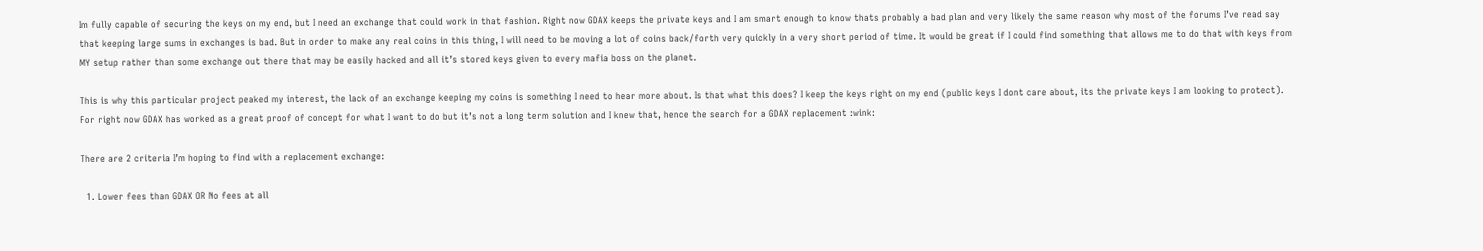Im fully capable of securing the keys on my end, but I need an exchange that could work in that fashion. Right now GDAX keeps the private keys and I am smart enough to know thats probably a bad plan and very likely the same reason why most of the forums I’ve read say that keeping large sums in exchanges is bad. But in order to make any real coins in this thing, I will need to be moving a lot of coins back/forth very quickly in a very short period of time. It would be great if I could find something that allows me to do that with keys from MY setup rather than some exchange out there that may be easily hacked and all it’s stored keys given to every mafia boss on the planet.

This is why this particular project peaked my interest, the lack of an exchange keeping my coins is something I need to hear more about. Is that what this does? I keep the keys right on my end (public keys I dont care about, its the private keys I am looking to protect). For right now GDAX has worked as a great proof of concept for what I want to do but it’s not a long term solution and I knew that, hence the search for a GDAX replacement :wink:

There are 2 criteria I’m hoping to find with a replacement exchange:

  1. Lower fees than GDAX OR No fees at all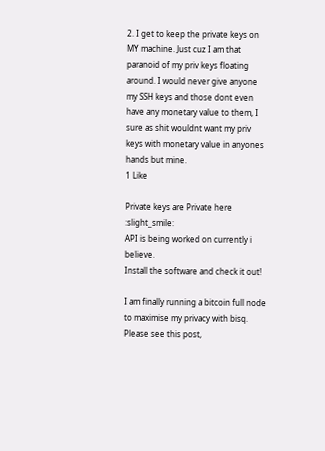2. I get to keep the private keys on MY machine. Just cuz I am that paranoid of my priv keys floating around. I would never give anyone my SSH keys and those dont even have any monetary value to them, I sure as shit wouldnt want my priv keys with monetary value in anyones hands but mine.
1 Like

Private keys are Private here :slight_smile:
API is being worked on currently i believe.
Install the software and check it out!

I am finally running a bitcoin full node to maximise my privacy with bisq.
Please see this post,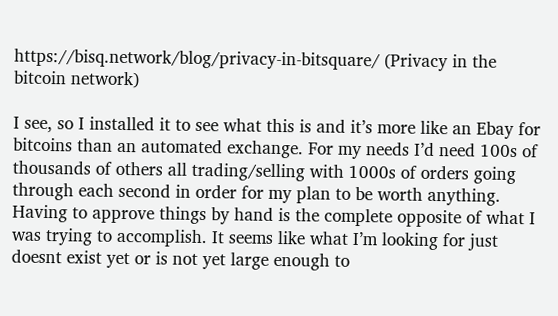https://bisq.network/blog/privacy-in-bitsquare/ (Privacy in the bitcoin network)

I see, so I installed it to see what this is and it’s more like an Ebay for bitcoins than an automated exchange. For my needs I’d need 100s of thousands of others all trading/selling with 1000s of orders going through each second in order for my plan to be worth anything. Having to approve things by hand is the complete opposite of what I was trying to accomplish. It seems like what I’m looking for just doesnt exist yet or is not yet large enough to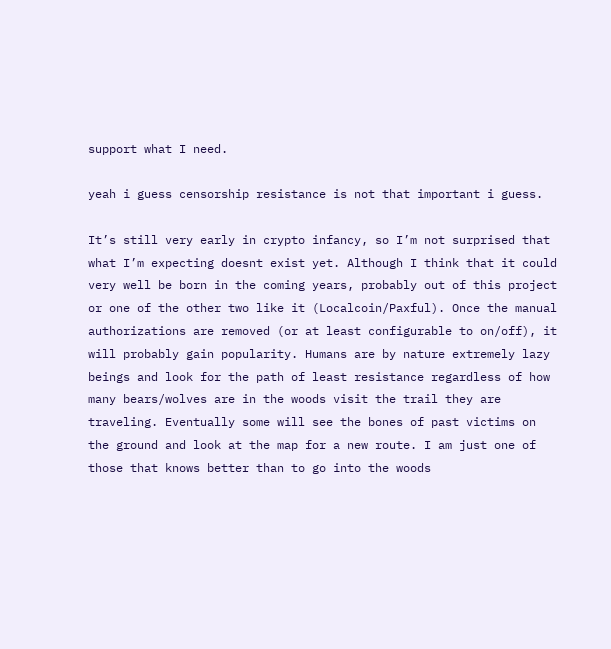support what I need.

yeah i guess censorship resistance is not that important i guess.

It’s still very early in crypto infancy, so I’m not surprised that what I’m expecting doesnt exist yet. Although I think that it could very well be born in the coming years, probably out of this project or one of the other two like it (Localcoin/Paxful). Once the manual authorizations are removed (or at least configurable to on/off), it will probably gain popularity. Humans are by nature extremely lazy beings and look for the path of least resistance regardless of how many bears/wolves are in the woods visit the trail they are traveling. Eventually some will see the bones of past victims on the ground and look at the map for a new route. I am just one of those that knows better than to go into the woods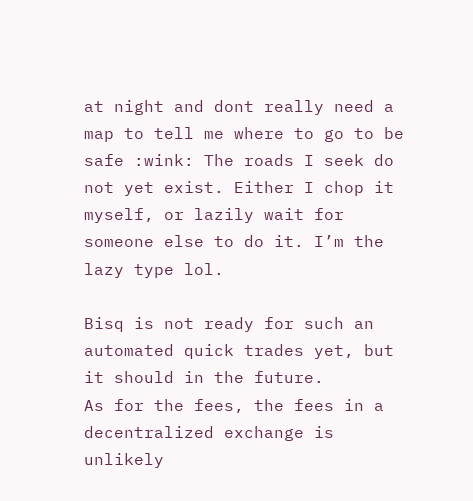at night and dont really need a map to tell me where to go to be safe :wink: The roads I seek do not yet exist. Either I chop it myself, or lazily wait for someone else to do it. I’m the lazy type lol.

Bisq is not ready for such an automated quick trades yet, but it should in the future.
As for the fees, the fees in a decentralized exchange is unlikely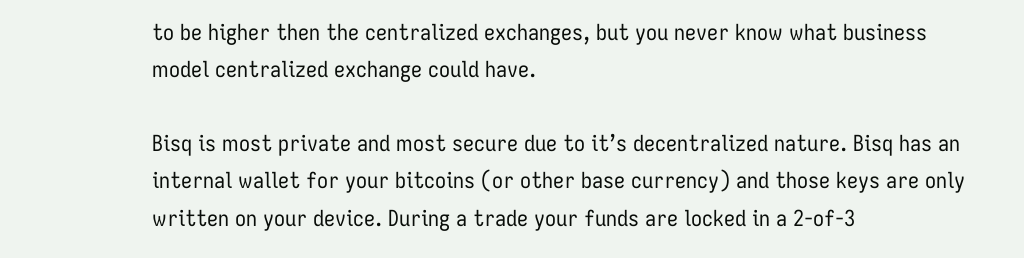to be higher then the centralized exchanges, but you never know what business model centralized exchange could have.

Bisq is most private and most secure due to it’s decentralized nature. Bisq has an internal wallet for your bitcoins (or other base currency) and those keys are only written on your device. During a trade your funds are locked in a 2-of-3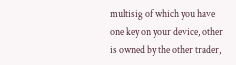multisig of which you have one key on your device, other is owned by the other trader,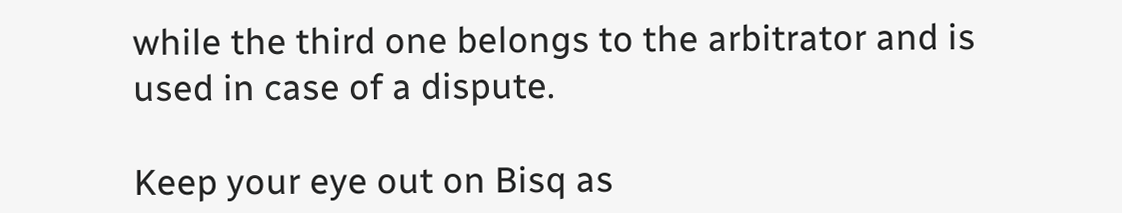while the third one belongs to the arbitrator and is used in case of a dispute.

Keep your eye out on Bisq as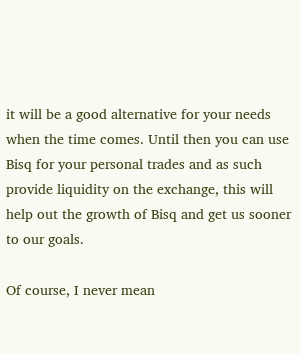it will be a good alternative for your needs when the time comes. Until then you can use Bisq for your personal trades and as such provide liquidity on the exchange, this will help out the growth of Bisq and get us sooner to our goals.

Of course, I never mean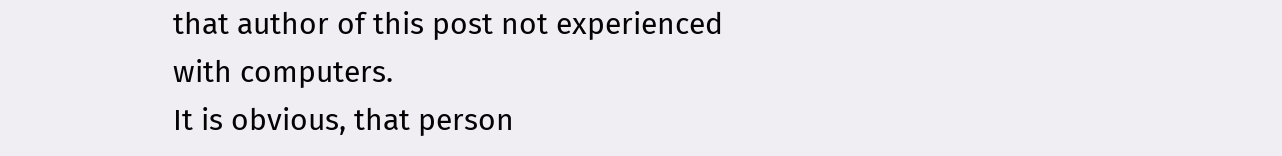that author of this post not experienced with computers.
It is obvious, that person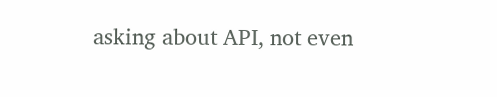asking about API, not even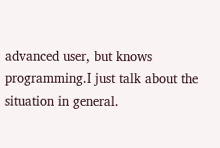advanced user, but knows programming.I just talk about the situation in general.